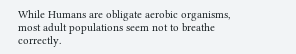While Humans are obligate aerobic organisms, most adult populations seem not to breathe correctly.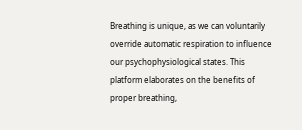Breathing is unique, as we can voluntarily override automatic respiration to influence our psychophysiological states. This platform elaborates on the benefits of proper breathing,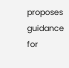proposes guidance for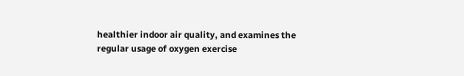healthier indoor air quality, and examines the regular usage of oxygen exercise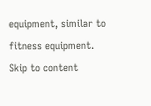equipment, similar to fitness equipment.
Skip to content